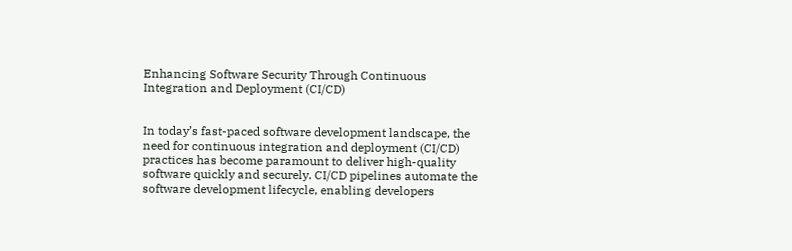Enhancing Software Security Through Continuous Integration and Deployment (CI/CD)


In today’s fast-paced software development landscape, the need for continuous integration and deployment (CI/CD) practices has become paramount to deliver high-quality software quickly and securely. CI/CD pipelines automate the software development lifecycle, enabling developers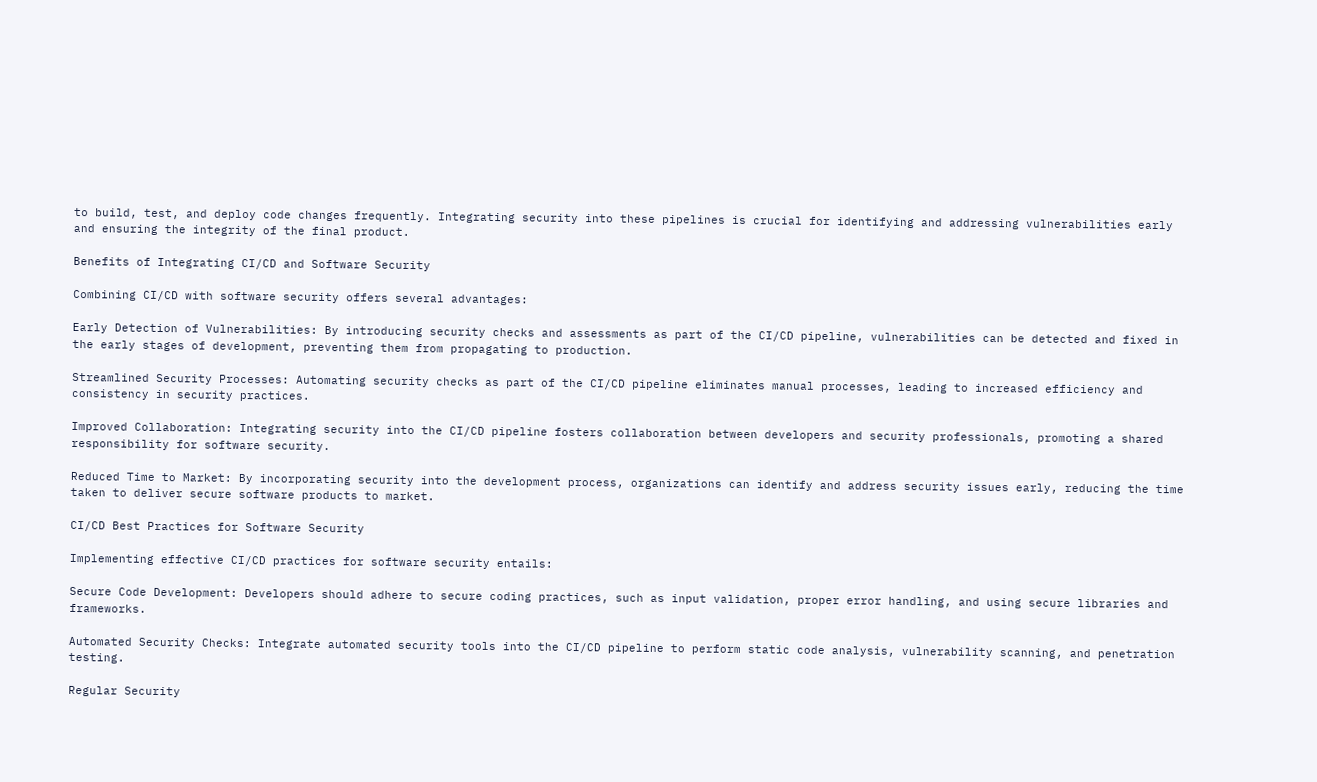to build, test, and deploy code changes frequently. Integrating security into these pipelines is crucial for identifying and addressing vulnerabilities early and ensuring the integrity of the final product.

Benefits of Integrating CI/CD and Software Security

Combining CI/CD with software security offers several advantages:

Early Detection of Vulnerabilities: By introducing security checks and assessments as part of the CI/CD pipeline, vulnerabilities can be detected and fixed in the early stages of development, preventing them from propagating to production.

Streamlined Security Processes: Automating security checks as part of the CI/CD pipeline eliminates manual processes, leading to increased efficiency and consistency in security practices.

Improved Collaboration: Integrating security into the CI/CD pipeline fosters collaboration between developers and security professionals, promoting a shared responsibility for software security.

Reduced Time to Market: By incorporating security into the development process, organizations can identify and address security issues early, reducing the time taken to deliver secure software products to market.

CI/CD Best Practices for Software Security

Implementing effective CI/CD practices for software security entails:

Secure Code Development: Developers should adhere to secure coding practices, such as input validation, proper error handling, and using secure libraries and frameworks.

Automated Security Checks: Integrate automated security tools into the CI/CD pipeline to perform static code analysis, vulnerability scanning, and penetration testing.

Regular Security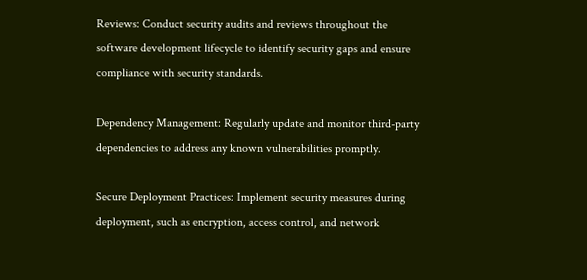Reviews: Conduct security audits and reviews throughout the software development lifecycle to identify security gaps and ensure compliance with security standards.

Dependency Management: Regularly update and monitor third-party dependencies to address any known vulnerabilities promptly.

Secure Deployment Practices: Implement security measures during deployment, such as encryption, access control, and network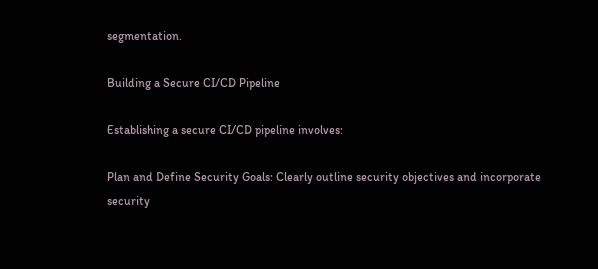segmentation.

Building a Secure CI/CD Pipeline

Establishing a secure CI/CD pipeline involves:

Plan and Define Security Goals: Clearly outline security objectives and incorporate security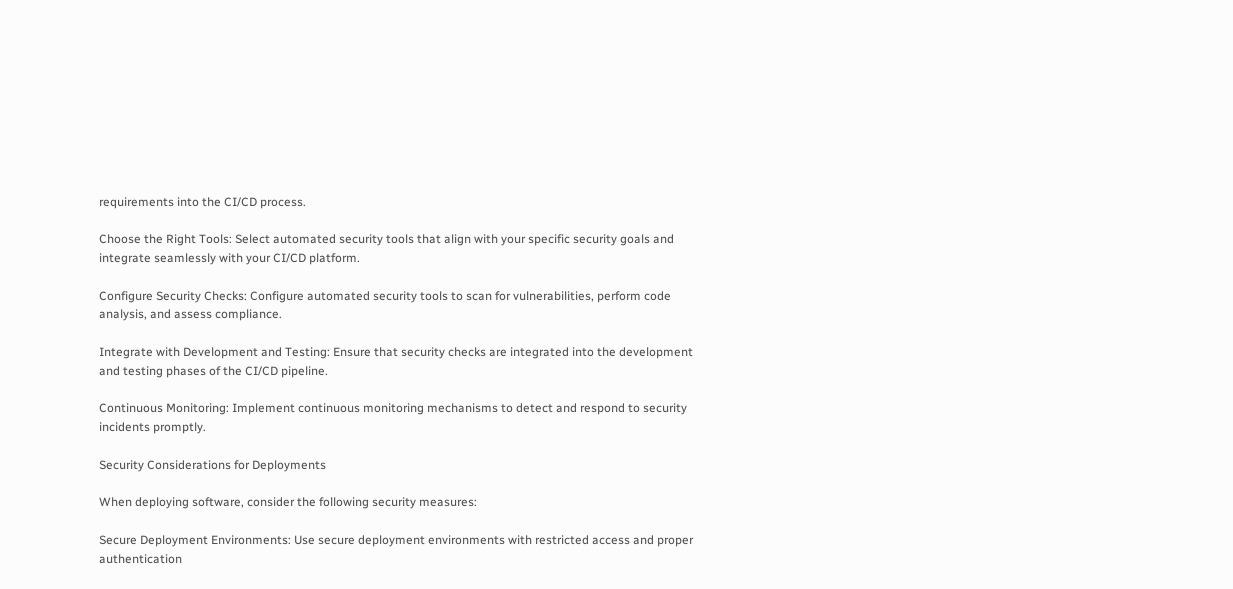requirements into the CI/CD process.

Choose the Right Tools: Select automated security tools that align with your specific security goals and integrate seamlessly with your CI/CD platform.

Configure Security Checks: Configure automated security tools to scan for vulnerabilities, perform code analysis, and assess compliance.

Integrate with Development and Testing: Ensure that security checks are integrated into the development and testing phases of the CI/CD pipeline.

Continuous Monitoring: Implement continuous monitoring mechanisms to detect and respond to security incidents promptly.

Security Considerations for Deployments

When deploying software, consider the following security measures:

Secure Deployment Environments: Use secure deployment environments with restricted access and proper authentication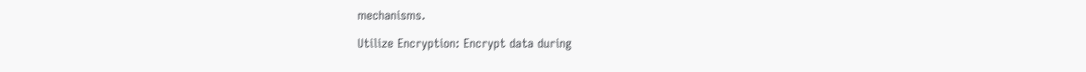mechanisms.

Utilize Encryption: Encrypt data during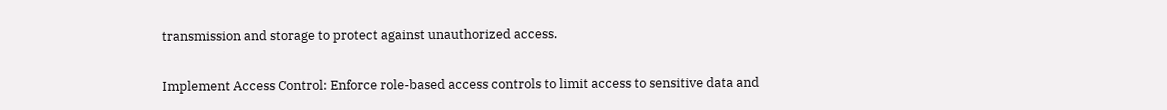transmission and storage to protect against unauthorized access.

Implement Access Control: Enforce role-based access controls to limit access to sensitive data and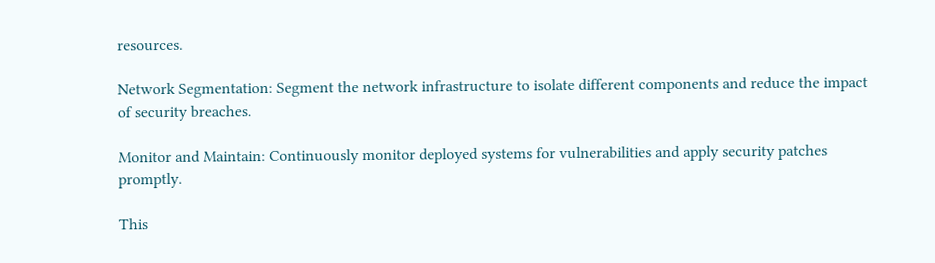resources.

Network Segmentation: Segment the network infrastructure to isolate different components and reduce the impact of security breaches.

Monitor and Maintain: Continuously monitor deployed systems for vulnerabilities and apply security patches promptly.

This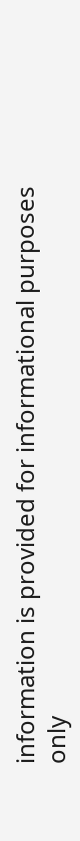information is provided for informational purposes only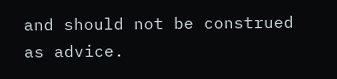and should not be construed as advice.